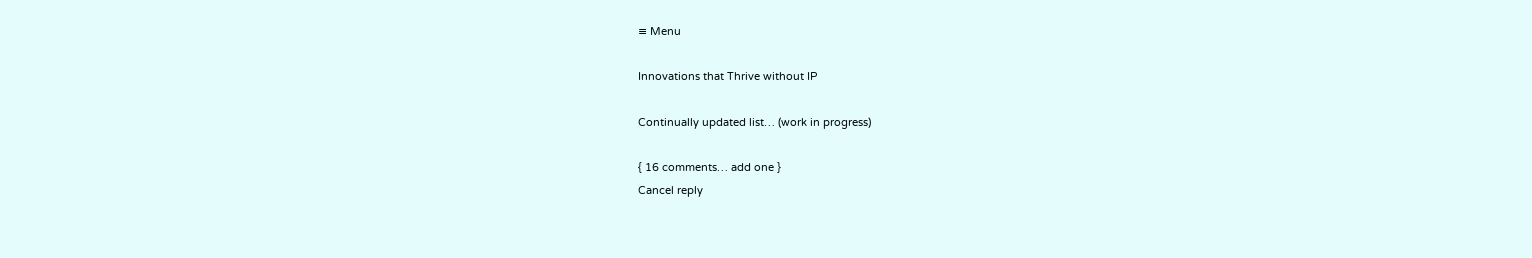≡ Menu

Innovations that Thrive without IP

Continually updated list… (work in progress)

{ 16 comments… add one }
Cancel reply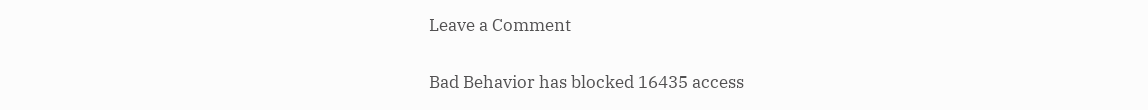Leave a Comment

Bad Behavior has blocked 16435 access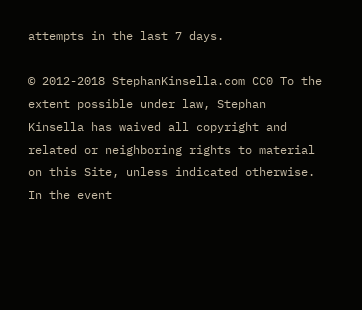attempts in the last 7 days.

© 2012-2018 StephanKinsella.com CC0 To the extent possible under law, Stephan Kinsella has waived all copyright and related or neighboring rights to material on this Site, unless indicated otherwise. In the event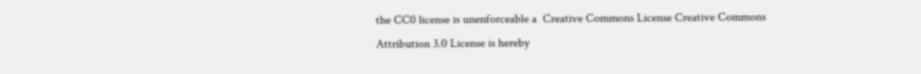the CC0 license is unenforceable a  Creative Commons License Creative Commons Attribution 3.0 License is hereby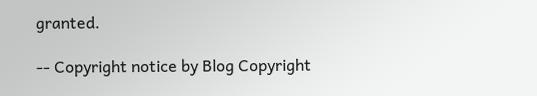granted.

-- Copyright notice by Blog Copyright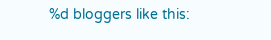%d bloggers like this: